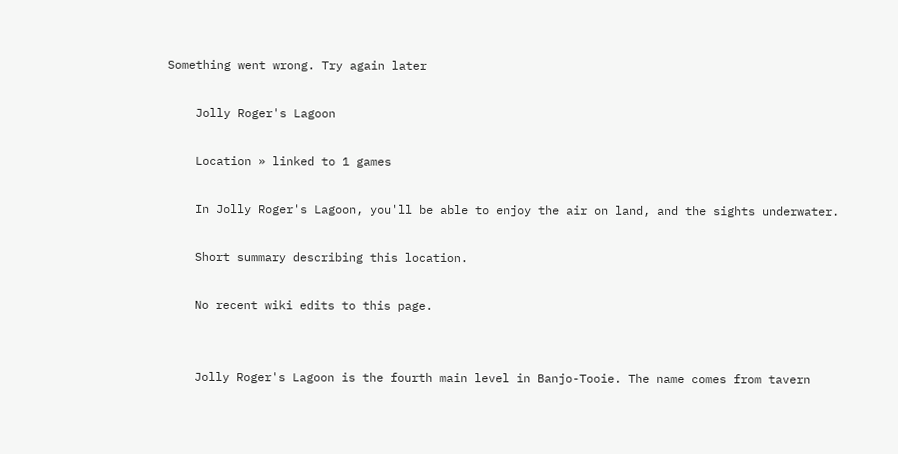Something went wrong. Try again later

    Jolly Roger's Lagoon

    Location » linked to 1 games

    In Jolly Roger's Lagoon, you'll be able to enjoy the air on land, and the sights underwater.

    Short summary describing this location.

    No recent wiki edits to this page.


    Jolly Roger's Lagoon is the fourth main level in Banjo-Tooie. The name comes from tavern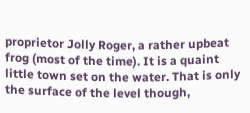proprietor Jolly Roger, a rather upbeat frog (most of the time). It is a quaint little town set on the water. That is only the surface of the level though,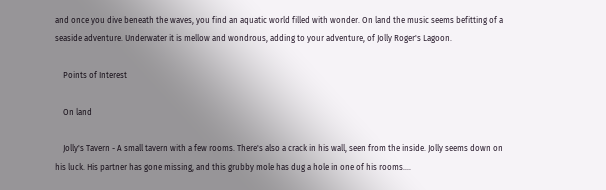and once you dive beneath the waves, you find an aquatic world filled with wonder. On land the music seems befitting of a seaside adventure. Underwater it is mellow and wondrous, adding to your adventure, of Jolly Roger's Lagoon.

    Points of Interest

    On land

    Jolly's Tavern - A small tavern with a few rooms. There's also a crack in his wall, seen from the inside. Jolly seems down on his luck. His partner has gone missing, and this grubby mole has dug a hole in one of his rooms....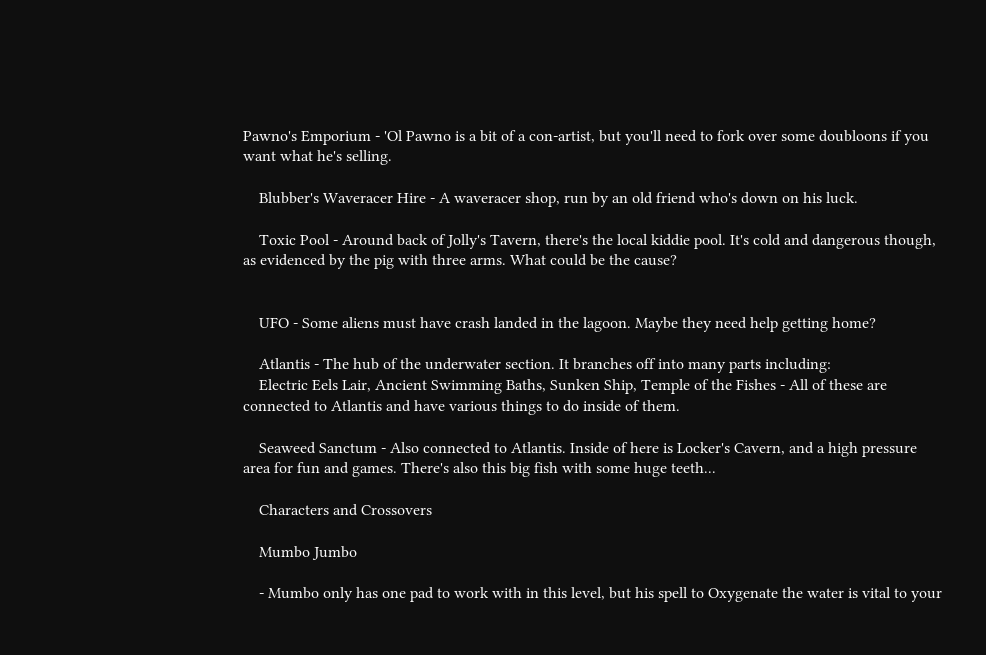Pawno's Emporium - 'Ol Pawno is a bit of a con-artist, but you'll need to fork over some doubloons if you want what he's selling.

    Blubber's Waveracer Hire - A waveracer shop, run by an old friend who's down on his luck.

    Toxic Pool - Around back of Jolly's Tavern, there's the local kiddie pool. It's cold and dangerous though, as evidenced by the pig with three arms. What could be the cause?


    UFO - Some aliens must have crash landed in the lagoon. Maybe they need help getting home?

    Atlantis - The hub of the underwater section. It branches off into many parts including:
    Electric Eels Lair, Ancient Swimming Baths, Sunken Ship, Temple of the Fishes - All of these are connected to Atlantis and have various things to do inside of them.

    Seaweed Sanctum - Also connected to Atlantis. Inside of here is Locker's Cavern, and a high pressure area for fun and games. There's also this big fish with some huge teeth...

    Characters and Crossovers

    Mumbo Jumbo

    - Mumbo only has one pad to work with in this level, but his spell to Oxygenate the water is vital to your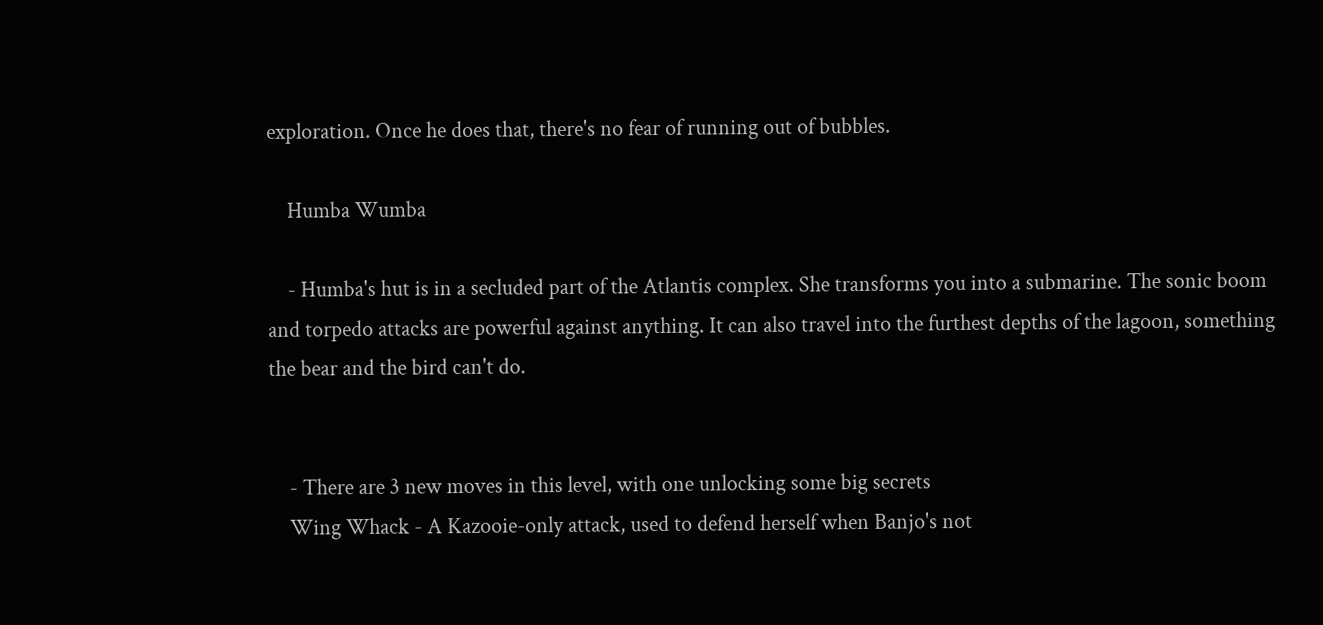exploration. Once he does that, there's no fear of running out of bubbles.

    Humba Wumba

    - Humba's hut is in a secluded part of the Atlantis complex. She transforms you into a submarine. The sonic boom and torpedo attacks are powerful against anything. It can also travel into the furthest depths of the lagoon, something the bear and the bird can't do.


    - There are 3 new moves in this level, with one unlocking some big secrets
    Wing Whack - A Kazooie-only attack, used to defend herself when Banjo's not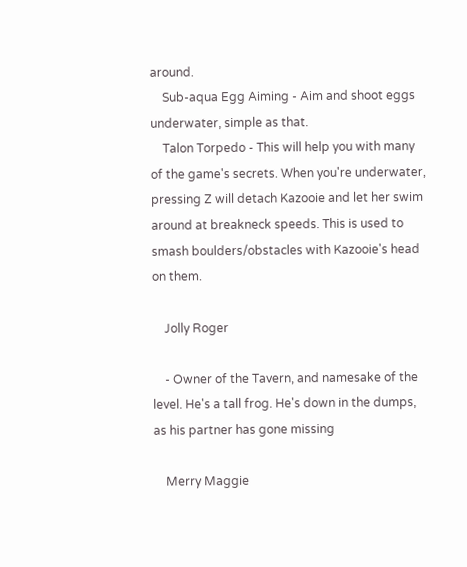around.
    Sub-aqua Egg Aiming - Aim and shoot eggs underwater, simple as that.
    Talon Torpedo - This will help you with many of the game's secrets. When you're underwater, pressing Z will detach Kazooie and let her swim around at breakneck speeds. This is used to smash boulders/obstacles with Kazooie's head on them.

    Jolly Roger

    - Owner of the Tavern, and namesake of the level. He's a tall frog. He's down in the dumps, as his partner has gone missing

    Merry Maggie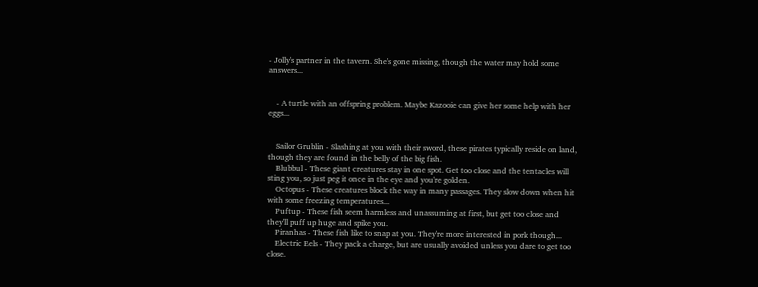- Jolly's partner in the tavern. She's gone missing, though the water may hold some answers...


    - A turtle with an offspring problem. Maybe Kazooie can give her some help with her eggs...


    Sailor Grublin - Slashing at you with their sword, these pirates typically reside on land, though they are found in the belly of the big fish.
    Blubbul - These giant creatures stay in one spot. Get too close and the tentacles will sting you, so just peg it once in the eye and you're golden.
    Octopus - These creatures block the way in many passages. They slow down when hit with some freezing temperatures...
    Puftup - These fish seem harmless and unassuming at first, but get too close and they'll puff up huge and spike you.
    Piranhas - These fish like to snap at you. They're more interested in pork though...
    Electric Eels - They pack a charge, but are usually avoided unless you dare to get too close.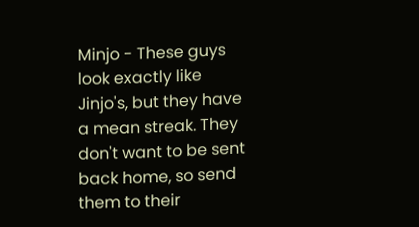Minjo - These guys look exactly like Jinjo's, but they have a mean streak. They don't want to be sent back home, so send them to their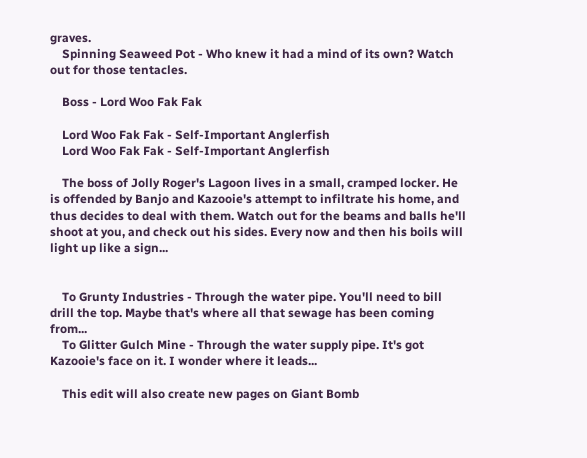graves.
    Spinning Seaweed Pot - Who knew it had a mind of its own? Watch out for those tentacles.

    Boss - Lord Woo Fak Fak

    Lord Woo Fak Fak - Self-Important Anglerfish
    Lord Woo Fak Fak - Self-Important Anglerfish

    The boss of Jolly Roger's Lagoon lives in a small, cramped locker. He is offended by Banjo and Kazooie's attempt to infiltrate his home, and thus decides to deal with them. Watch out for the beams and balls he'll shoot at you, and check out his sides. Every now and then his boils will light up like a sign...


    To Grunty Industries - Through the water pipe. You'll need to bill drill the top. Maybe that's where all that sewage has been coming from...
    To Glitter Gulch Mine - Through the water supply pipe. It's got Kazooie's face on it. I wonder where it leads...

    This edit will also create new pages on Giant Bomb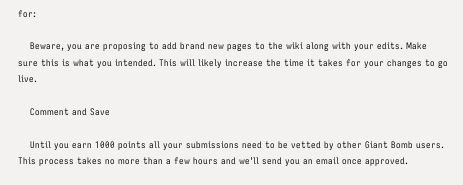for:

    Beware, you are proposing to add brand new pages to the wiki along with your edits. Make sure this is what you intended. This will likely increase the time it takes for your changes to go live.

    Comment and Save

    Until you earn 1000 points all your submissions need to be vetted by other Giant Bomb users. This process takes no more than a few hours and we'll send you an email once approved.